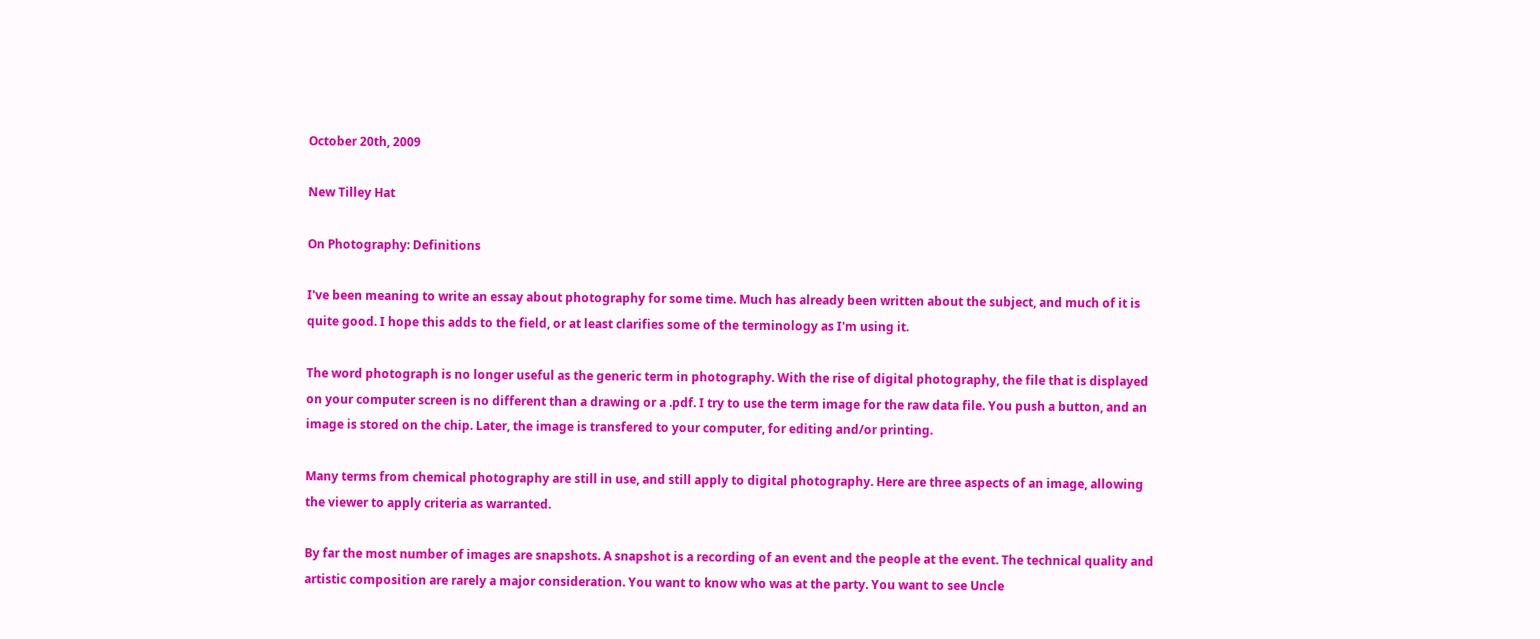October 20th, 2009

New Tilley Hat

On Photography: Definitions

I've been meaning to write an essay about photography for some time. Much has already been written about the subject, and much of it is quite good. I hope this adds to the field, or at least clarifies some of the terminology as I'm using it.

The word photograph is no longer useful as the generic term in photography. With the rise of digital photography, the file that is displayed on your computer screen is no different than a drawing or a .pdf. I try to use the term image for the raw data file. You push a button, and an image is stored on the chip. Later, the image is transfered to your computer, for editing and/or printing.

Many terms from chemical photography are still in use, and still apply to digital photography. Here are three aspects of an image, allowing the viewer to apply criteria as warranted.

By far the most number of images are snapshots. A snapshot is a recording of an event and the people at the event. The technical quality and artistic composition are rarely a major consideration. You want to know who was at the party. You want to see Uncle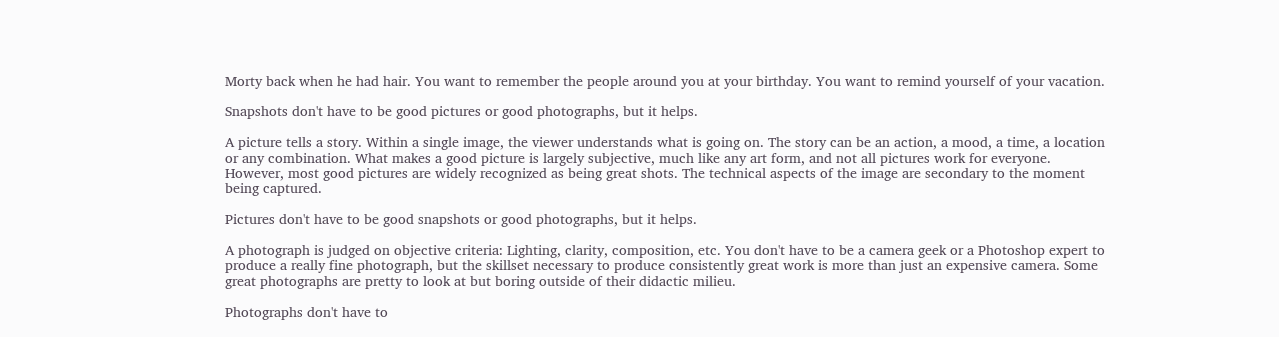Morty back when he had hair. You want to remember the people around you at your birthday. You want to remind yourself of your vacation.

Snapshots don't have to be good pictures or good photographs, but it helps.

A picture tells a story. Within a single image, the viewer understands what is going on. The story can be an action, a mood, a time, a location or any combination. What makes a good picture is largely subjective, much like any art form, and not all pictures work for everyone. However, most good pictures are widely recognized as being great shots. The technical aspects of the image are secondary to the moment being captured.

Pictures don't have to be good snapshots or good photographs, but it helps.

A photograph is judged on objective criteria: Lighting, clarity, composition, etc. You don't have to be a camera geek or a Photoshop expert to produce a really fine photograph, but the skillset necessary to produce consistently great work is more than just an expensive camera. Some great photographs are pretty to look at but boring outside of their didactic milieu.

Photographs don't have to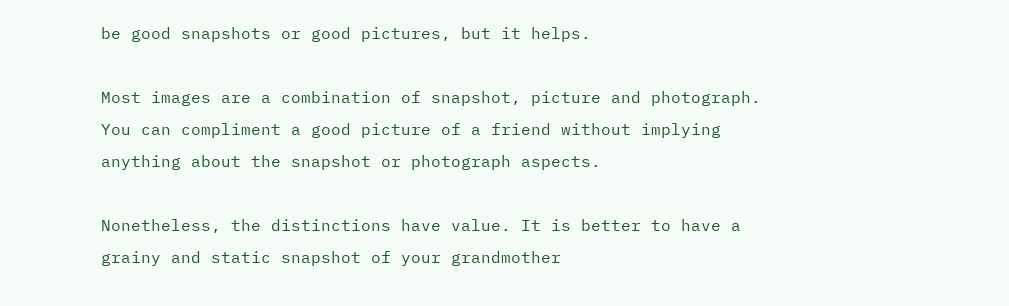be good snapshots or good pictures, but it helps.

Most images are a combination of snapshot, picture and photograph. You can compliment a good picture of a friend without implying anything about the snapshot or photograph aspects.

Nonetheless, the distinctions have value. It is better to have a grainy and static snapshot of your grandmother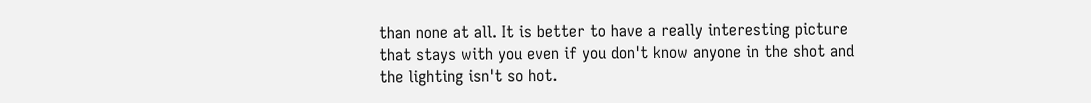than none at all. It is better to have a really interesting picture that stays with you even if you don't know anyone in the shot and the lighting isn't so hot.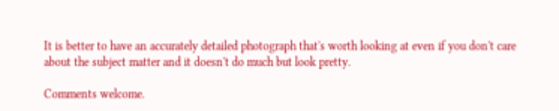It is better to have an accurately detailed photograph that's worth looking at even if you don't care about the subject matter and it doesn't do much but look pretty.

Comments welcome.